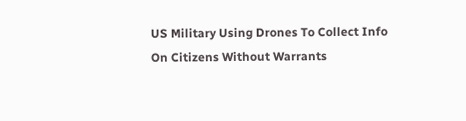US Military Using Drones To Collect Info On Citizens Without Warrants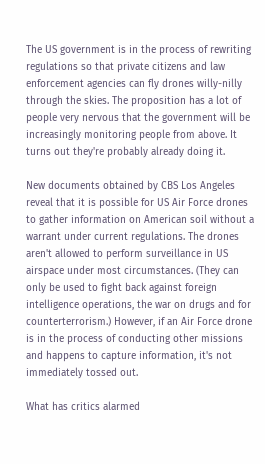The US government is in the process of rewriting regulations so that private citizens and law enforcement agencies can fly drones willy-nilly through the skies. The proposition has a lot of people very nervous that the government will be increasingly monitoring people from above. It turns out they're probably already doing it.

New documents obtained by CBS Los Angeles reveal that it is possible for US Air Force drones to gather information on American soil without a warrant under current regulations. The drones aren't allowed to perform surveillance in US airspace under most circumstances. (They can only be used to fight back against foreign intelligence operations, the war on drugs and for counterterrorism.) However, if an Air Force drone is in the process of conducting other missions and happens to capture information, it's not immediately tossed out.

What has critics alarmed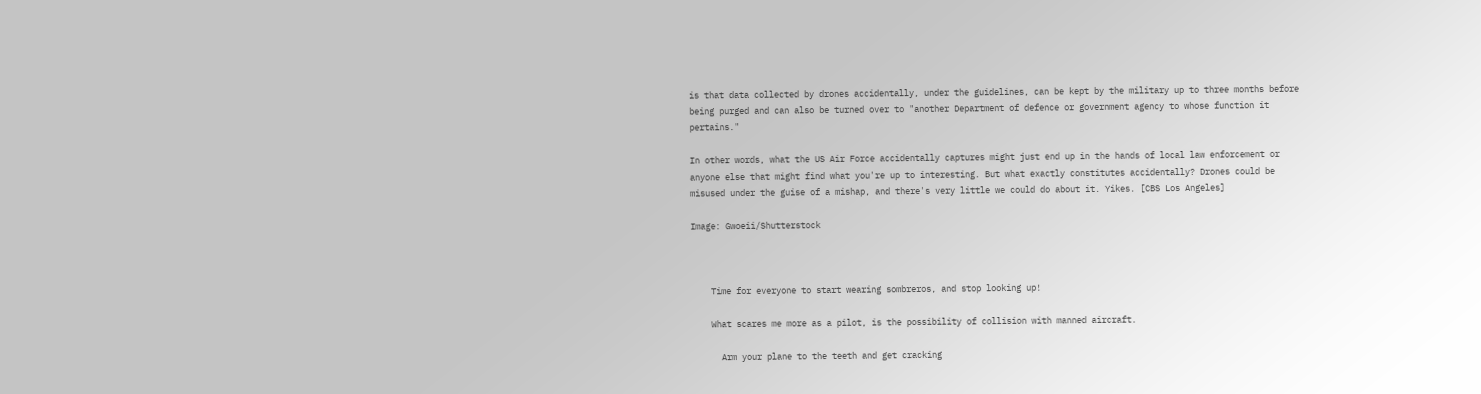is that data collected by drones accidentally, under the guidelines, can be kept by the military up to three months before being purged and can also be turned over to "another Department of defence or government agency to whose function it pertains."

In other words, what the US Air Force accidentally captures might just end up in the hands of local law enforcement or anyone else that might find what you're up to interesting. But what exactly constitutes accidentally? Drones could be misused under the guise of a mishap, and there's very little we could do about it. Yikes. [CBS Los Angeles]

Image: Gwoeii/Shutterstock



    Time for everyone to start wearing sombreros, and stop looking up!

    What scares me more as a pilot, is the possibility of collision with manned aircraft.

      Arm your plane to the teeth and get cracking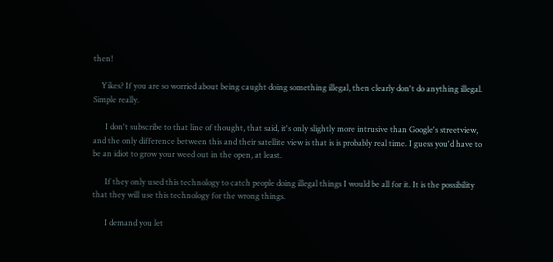then!

    Yikes? If you are so worried about being caught doing something illegal, then clearly don't do anything illegal. Simple really.

      I don't subscribe to that line of thought, that said, it's only slightly more intrusive than Google's streetview, and the only difference between this and their satellite view is that is is probably real time. I guess you'd have to be an idiot to grow your weed out in the open, at least.

      If they only used this technology to catch people doing illegal things I would be all for it. It is the possibility that they will use this technology for the wrong things.

      I demand you let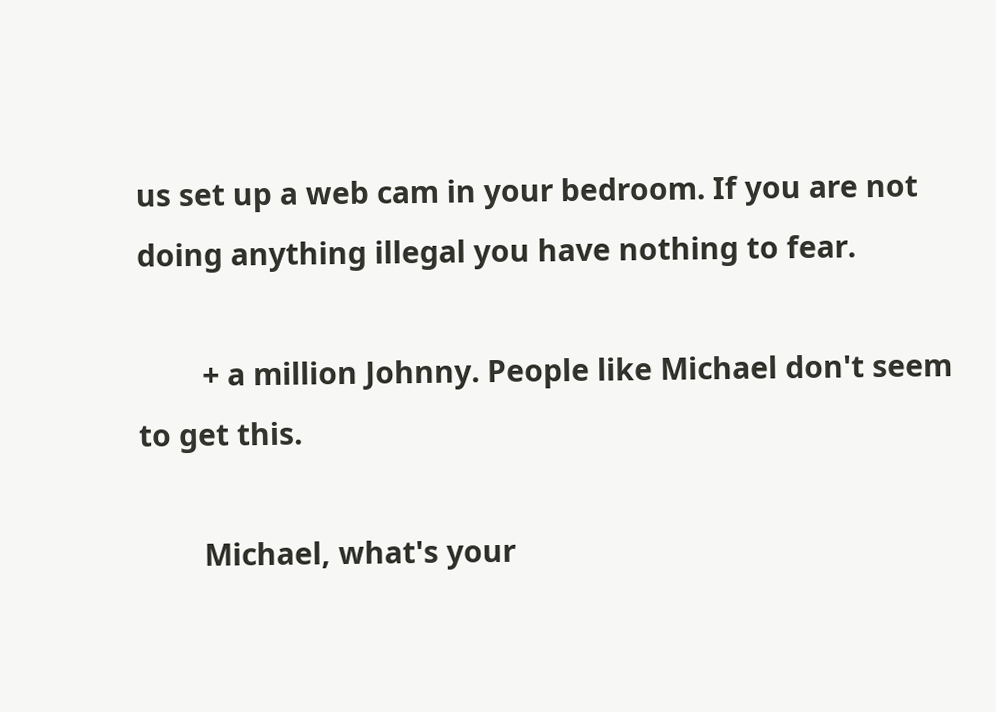us set up a web cam in your bedroom. If you are not doing anything illegal you have nothing to fear.

        + a million Johnny. People like Michael don't seem to get this.

        Michael, what's your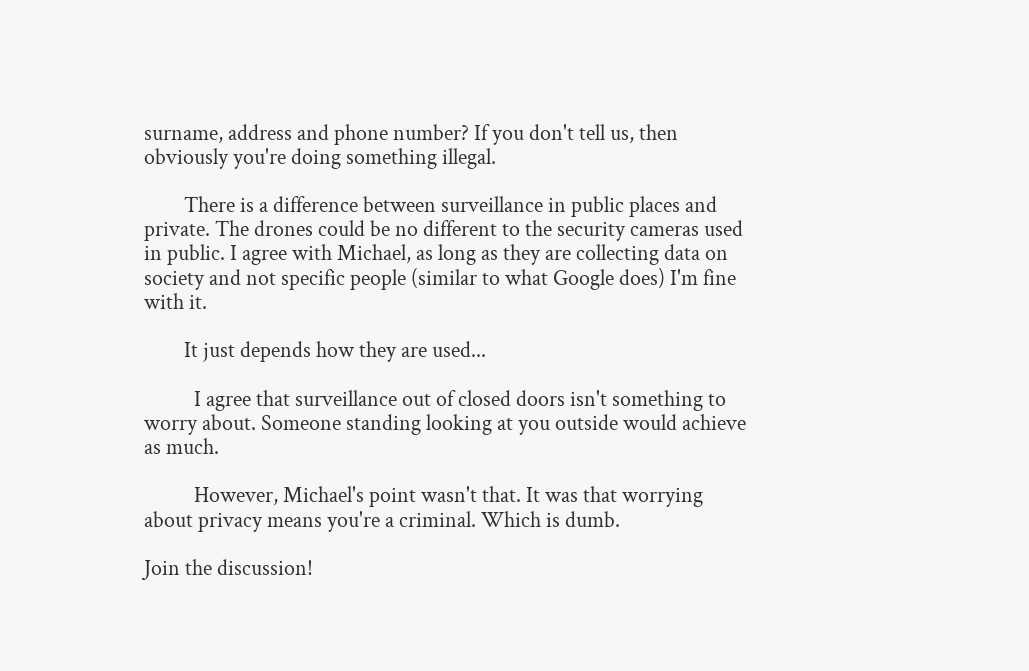surname, address and phone number? If you don't tell us, then obviously you're doing something illegal.

        There is a difference between surveillance in public places and private. The drones could be no different to the security cameras used in public. I agree with Michael, as long as they are collecting data on society and not specific people (similar to what Google does) I'm fine with it.

        It just depends how they are used...

          I agree that surveillance out of closed doors isn't something to worry about. Someone standing looking at you outside would achieve as much.

          However, Michael's point wasn't that. It was that worrying about privacy means you're a criminal. Which is dumb.

Join the discussion!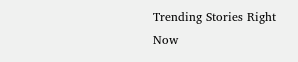Trending Stories Right Now